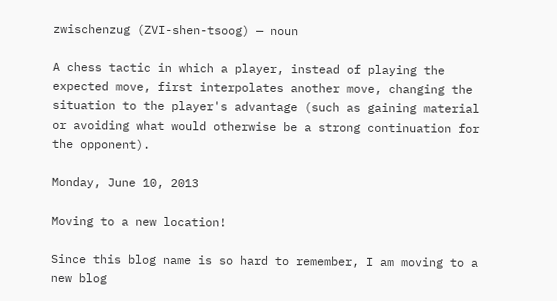zwischenzug (ZVI-shen-tsoog) — noun

A chess tactic in which a player, instead of playing the expected move, first interpolates another move, changing the situation to the player's advantage (such as gaining material or avoiding what would otherwise be a strong continuation for the opponent).

Monday, June 10, 2013

Moving to a new location!

Since this blog name is so hard to remember, I am moving to a new blog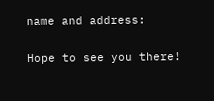name and address:

Hope to see you there!